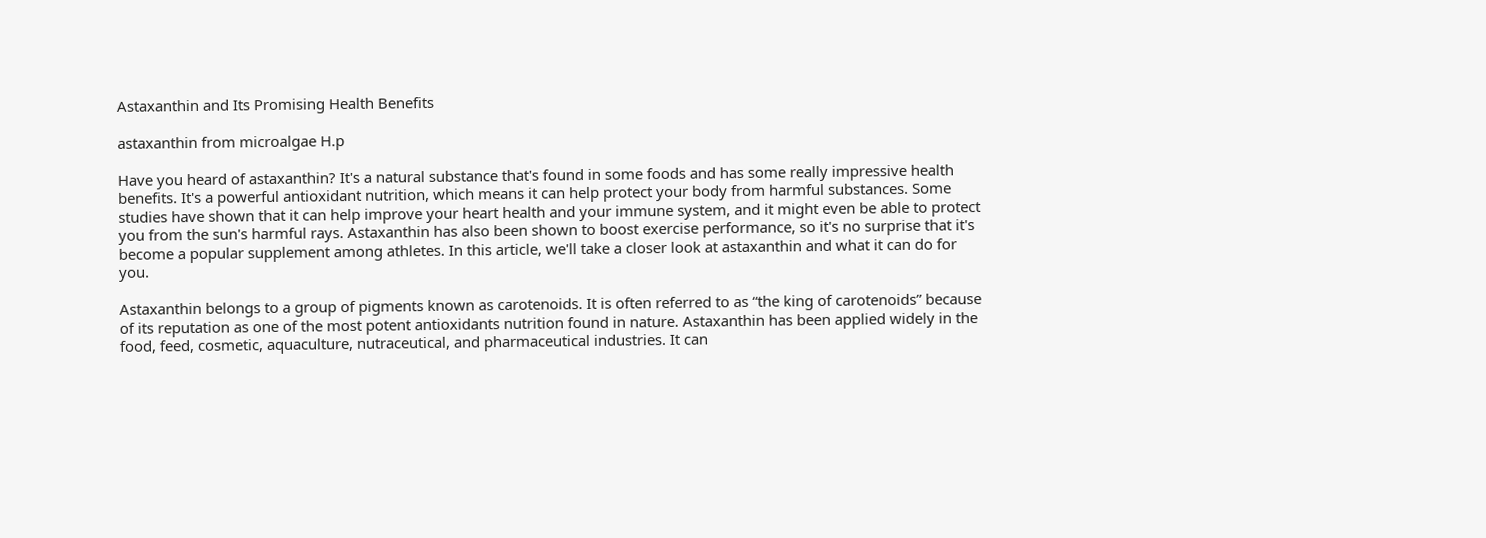Astaxanthin and Its Promising Health Benefits

astaxanthin from microalgae H.p

Have you heard of astaxanthin? It's a natural substance that's found in some foods and has some really impressive health benefits. It's a powerful antioxidant nutrition, which means it can help protect your body from harmful substances. Some studies have shown that it can help improve your heart health and your immune system, and it might even be able to protect you from the sun's harmful rays. Astaxanthin has also been shown to boost exercise performance, so it's no surprise that it's become a popular supplement among athletes. In this article, we'll take a closer look at astaxanthin and what it can do for you.

Astaxanthin belongs to a group of pigments known as carotenoids. It is often referred to as “the king of carotenoids” because of its reputation as one of the most potent antioxidants nutrition found in nature. Astaxanthin has been applied widely in the food, feed, cosmetic, aquaculture, nutraceutical, and pharmaceutical industries. It can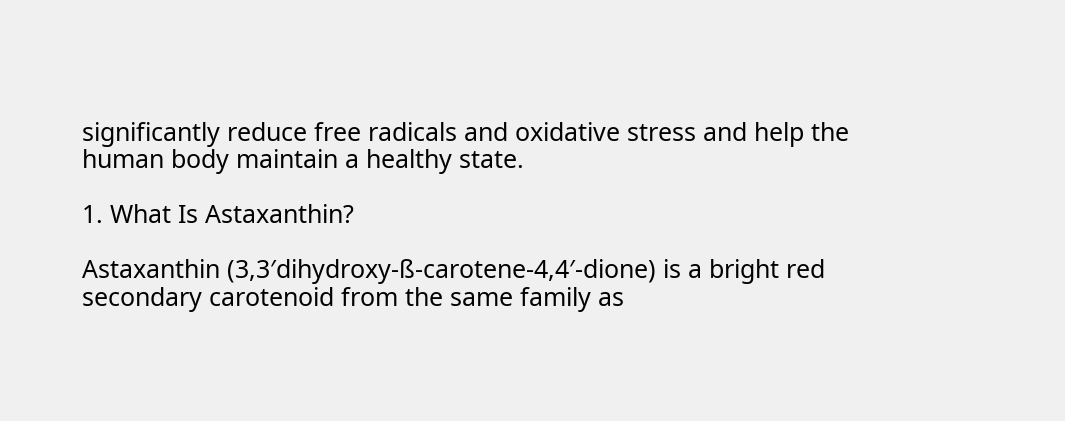significantly reduce free radicals and oxidative stress and help the human body maintain a healthy state.

1. What Is Astaxanthin?

Astaxanthin (3,3′dihydroxy-ß-carotene-4,4′-dione) is a bright red secondary carotenoid from the same family as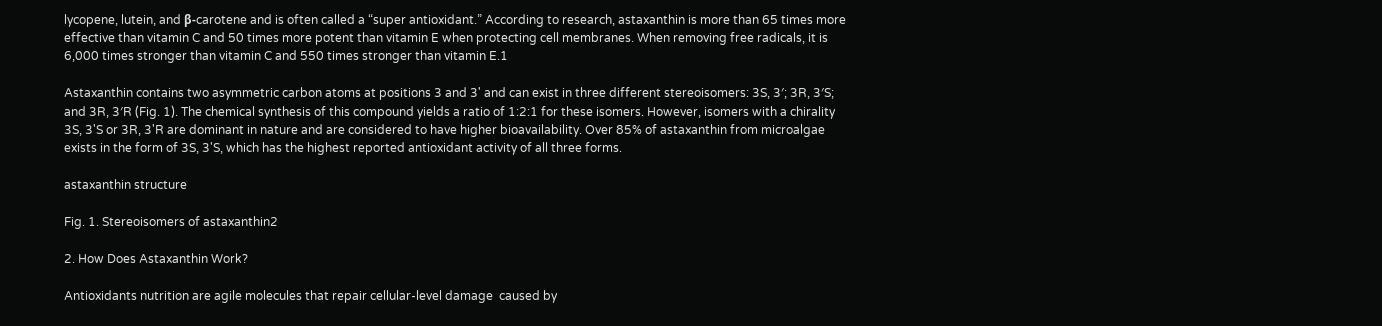lycopene, lutein, and β-carotene and is often called a “super antioxidant.” According to research, astaxanthin is more than 65 times more effective than vitamin C and 50 times more potent than vitamin E when protecting cell membranes. When removing free radicals, it is 6,000 times stronger than vitamin C and 550 times stronger than vitamin E.1

Astaxanthin contains two asymmetric carbon atoms at positions 3 and 3' and can exist in three different stereoisomers: 3S, 3′; 3R, 3′S; and 3R, 3′R (Fig. 1). The chemical synthesis of this compound yields a ratio of 1:2:1 for these isomers. However, isomers with a chirality 3S, 3'S or 3R, 3'R are dominant in nature and are considered to have higher bioavailability. Over 85% of astaxanthin from microalgae exists in the form of 3S, 3'S, which has the highest reported antioxidant activity of all three forms.

astaxanthin structure

Fig. 1. Stereoisomers of astaxanthin2

2. How Does Astaxanthin Work?

Antioxidants nutrition are agile molecules that repair cellular-level damage  caused by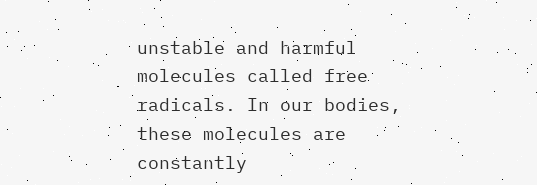unstable and harmful molecules called free radicals. In our bodies, these molecules are constantly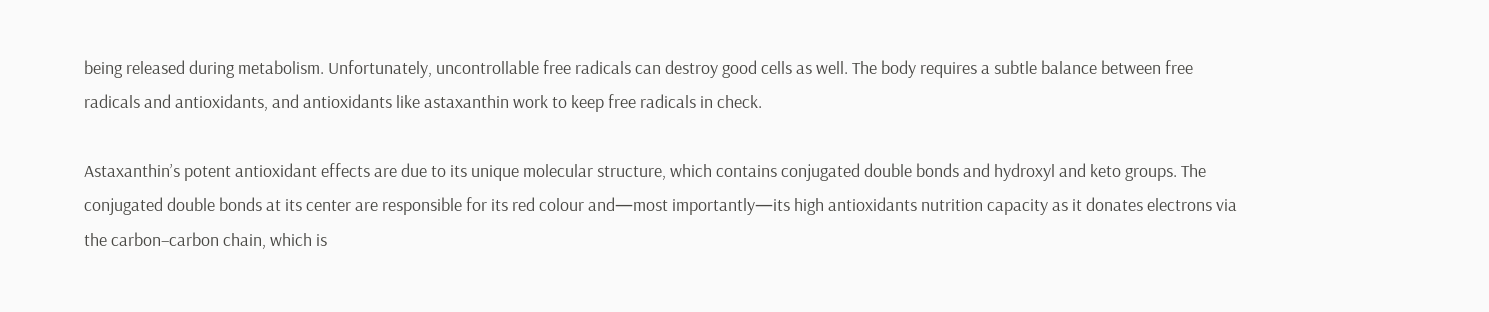being released during metabolism. Unfortunately, uncontrollable free radicals can destroy good cells as well. The body requires a subtle balance between free radicals and antioxidants, and antioxidants like astaxanthin work to keep free radicals in check.

Astaxanthin’s potent antioxidant effects are due to its unique molecular structure, which contains conjugated double bonds and hydroxyl and keto groups. The conjugated double bonds at its center are responsible for its red colour and—most importantly—its high antioxidants nutrition capacity as it donates electrons via the carbon–carbon chain, which is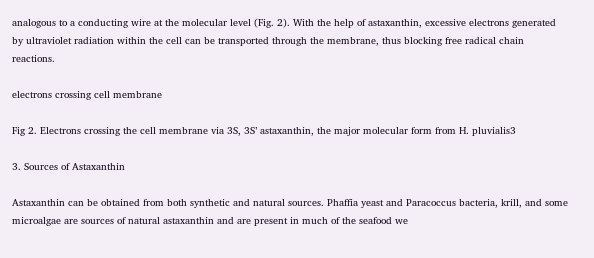analogous to a conducting wire at the molecular level (Fig. 2). With the help of astaxanthin, excessive electrons generated by ultraviolet radiation within the cell can be transported through the membrane, thus blocking free radical chain reactions.

electrons crossing cell membrane

Fig 2. Electrons crossing the cell membrane via 3S, 3S’ astaxanthin, the major molecular form from H. pluvialis3

3. Sources of Astaxanthin

Astaxanthin can be obtained from both synthetic and natural sources. Phaffia yeast and Paracoccus bacteria, krill, and some microalgae are sources of natural astaxanthin and are present in much of the seafood we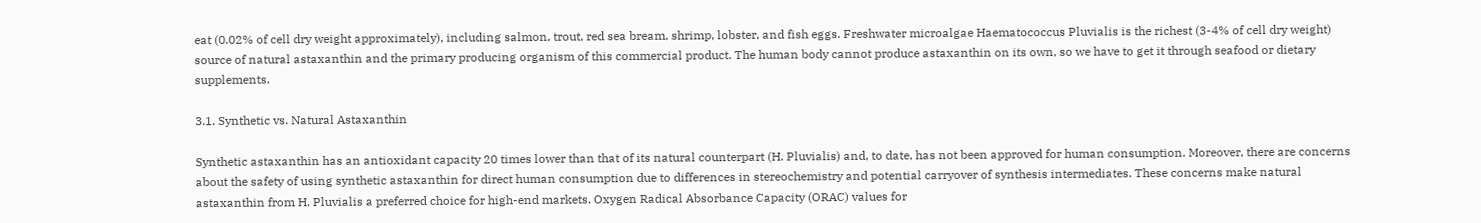eat (0.02% of cell dry weight approximately), including salmon, trout, red sea bream, shrimp, lobster, and fish eggs. Freshwater microalgae Haematococcus Pluvialis is the richest (3-4% of cell dry weight) source of natural astaxanthin and the primary producing organism of this commercial product. The human body cannot produce astaxanthin on its own, so we have to get it through seafood or dietary supplements.

3.1. Synthetic vs. Natural Astaxanthin

Synthetic astaxanthin has an antioxidant capacity 20 times lower than that of its natural counterpart (H. Pluvialis) and, to date, has not been approved for human consumption. Moreover, there are concerns about the safety of using synthetic astaxanthin for direct human consumption due to differences in stereochemistry and potential carryover of synthesis intermediates. These concerns make natural astaxanthin from H. Pluvialis a preferred choice for high-end markets. Oxygen Radical Absorbance Capacity (ORAC) values for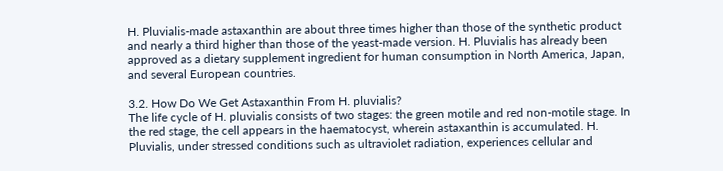H. Pluvialis-made astaxanthin are about three times higher than those of the synthetic product and nearly a third higher than those of the yeast-made version. H. Pluvialis has already been approved as a dietary supplement ingredient for human consumption in North America, Japan, and several European countries.

3.2. How Do We Get Astaxanthin From H. pluvialis?
The life cycle of H. pluvialis consists of two stages: the green motile and red non-motile stage. In the red stage, the cell appears in the haematocyst, wherein astaxanthin is accumulated. H. Pluvialis, under stressed conditions such as ultraviolet radiation, experiences cellular and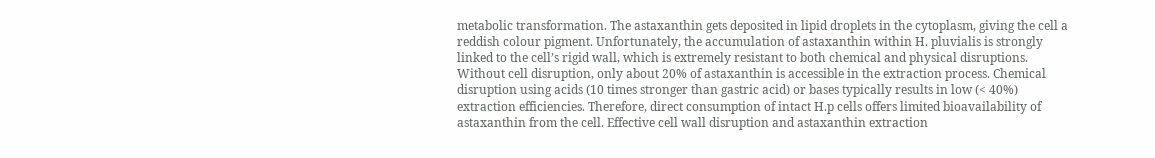metabolic transformation. The astaxanthin gets deposited in lipid droplets in the cytoplasm, giving the cell a reddish colour pigment. Unfortunately, the accumulation of astaxanthin within H. pluvialis is strongly linked to the cell’s rigid wall, which is extremely resistant to both chemical and physical disruptions. Without cell disruption, only about 20% of astaxanthin is accessible in the extraction process. Chemical disruption using acids (10 times stronger than gastric acid) or bases typically results in low (< 40%) extraction efficiencies. Therefore, direct consumption of intact H.p cells offers limited bioavailability of astaxanthin from the cell. Effective cell wall disruption and astaxanthin extraction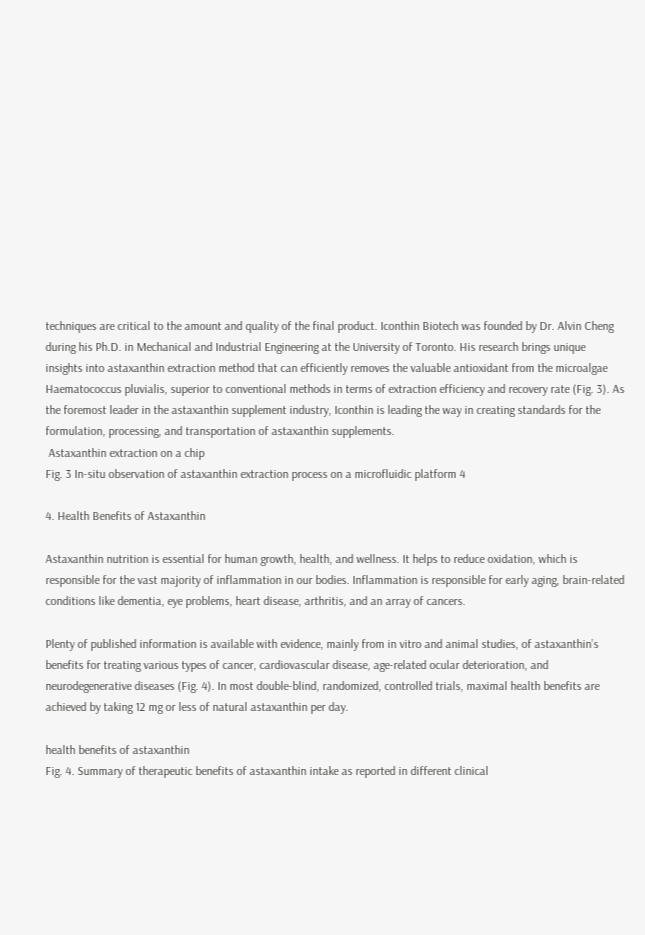techniques are critical to the amount and quality of the final product. Iconthin Biotech was founded by Dr. Alvin Cheng during his Ph.D. in Mechanical and Industrial Engineering at the University of Toronto. His research brings unique insights into astaxanthin extraction method that can efficiently removes the valuable antioxidant from the microalgae Haematococcus pluvialis, superior to conventional methods in terms of extraction efficiency and recovery rate (Fig. 3). As the foremost leader in the astaxanthin supplement industry, Iconthin is leading the way in creating standards for the formulation, processing, and transportation of astaxanthin supplements.
 Astaxanthin extraction on a chip
Fig. 3 In-situ observation of astaxanthin extraction process on a microfluidic platform 4

4. Health Benefits of Astaxanthin

Astaxanthin nutrition is essential for human growth, health, and wellness. It helps to reduce oxidation, which is responsible for the vast majority of inflammation in our bodies. Inflammation is responsible for early aging, brain-related conditions like dementia, eye problems, heart disease, arthritis, and an array of cancers.

Plenty of published information is available with evidence, mainly from in vitro and animal studies, of astaxanthin’s benefits for treating various types of cancer, cardiovascular disease, age-related ocular deterioration, and neurodegenerative diseases (Fig. 4). In most double-blind, randomized, controlled trials, maximal health benefits are achieved by taking 12 mg or less of natural astaxanthin per day.

health benefits of astaxanthin
Fig. 4. Summary of therapeutic benefits of astaxanthin intake as reported in different clinical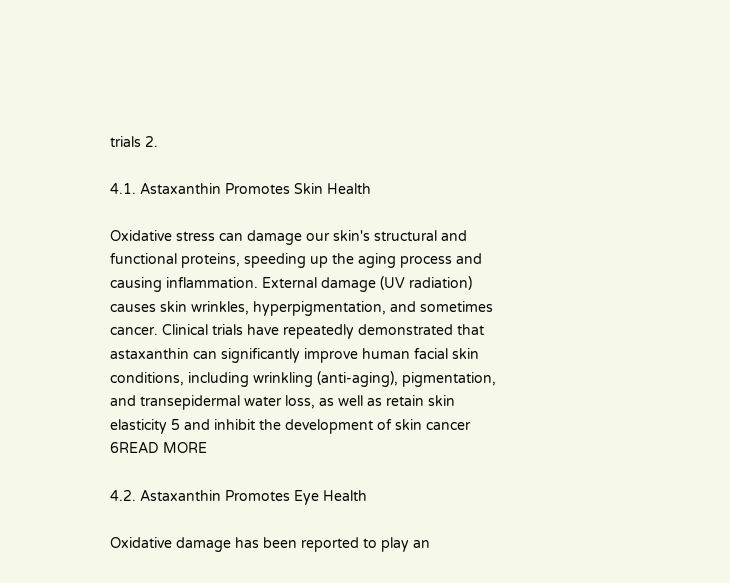trials 2.

4.1. Astaxanthin Promotes Skin Health

Oxidative stress can damage our skin's structural and functional proteins, speeding up the aging process and causing inflammation. External damage (UV radiation) causes skin wrinkles, hyperpigmentation, and sometimes cancer. Clinical trials have repeatedly demonstrated that astaxanthin can significantly improve human facial skin conditions, including wrinkling (anti-aging), pigmentation, and transepidermal water loss, as well as retain skin elasticity 5 and inhibit the development of skin cancer 6READ MORE

4.2. Astaxanthin Promotes Eye Health

Oxidative damage has been reported to play an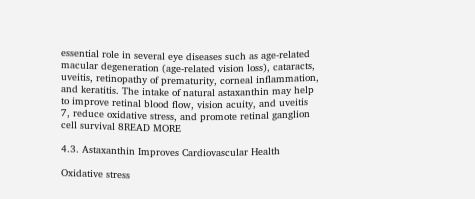essential role in several eye diseases such as age-related macular degeneration (age-related vision loss), cataracts, uveitis, retinopathy of prematurity, corneal inflammation, and keratitis. The intake of natural astaxanthin may help to improve retinal blood flow, vision acuity, and uveitis 7, reduce oxidative stress, and promote retinal ganglion cell survival 8READ MORE

4.3. Astaxanthin Improves Cardiovascular Health

Oxidative stress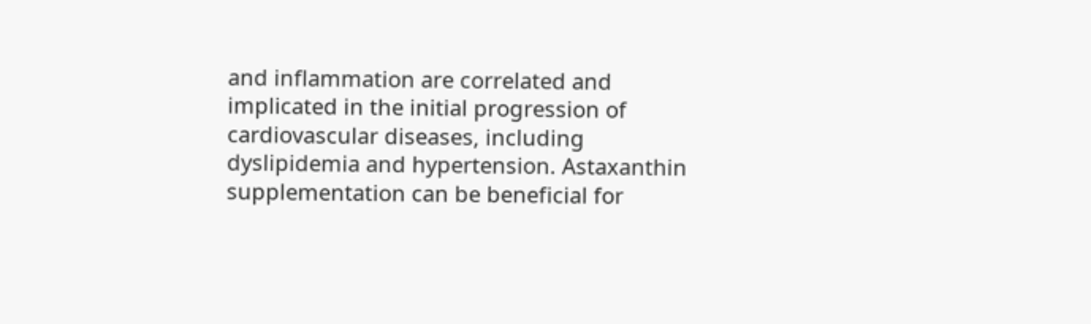and inflammation are correlated and implicated in the initial progression of cardiovascular diseases, including dyslipidemia and hypertension. Astaxanthin supplementation can be beneficial for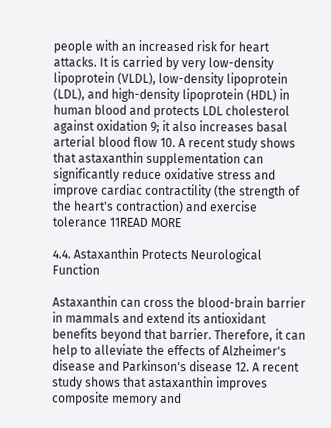people with an increased risk for heart attacks. It is carried by very low-density lipoprotein (VLDL), low-density lipoprotein (LDL), and high-density lipoprotein (HDL) in human blood and protects LDL cholesterol against oxidation 9; it also increases basal arterial blood flow 10. A recent study shows that astaxanthin supplementation can significantly reduce oxidative stress and improve cardiac contractility (the strength of the heart's contraction) and exercise tolerance 11READ MORE

4.4. Astaxanthin Protects Neurological Function

Astaxanthin can cross the blood-brain barrier in mammals and extend its antioxidant benefits beyond that barrier. Therefore, it can help to alleviate the effects of Alzheimer's disease and Parkinson's disease 12. A recent study shows that astaxanthin improves composite memory and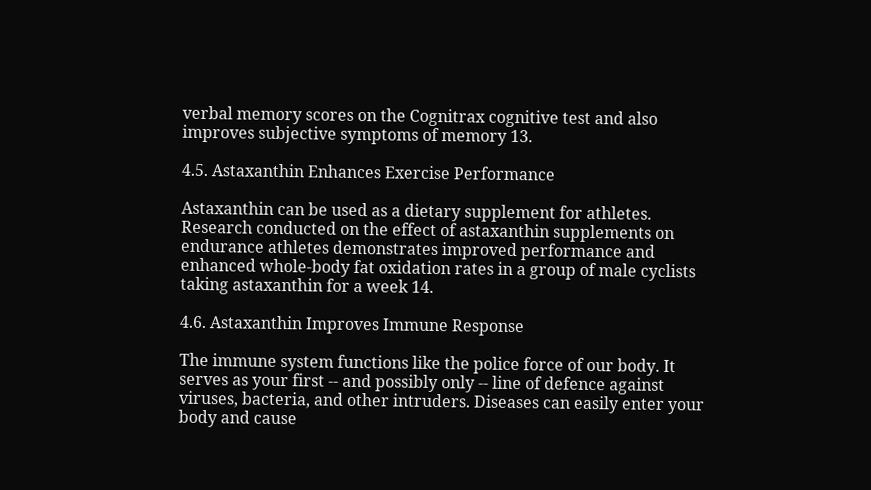verbal memory scores on the Cognitrax cognitive test and also improves subjective symptoms of memory 13.

4.5. Astaxanthin Enhances Exercise Performance

Astaxanthin can be used as a dietary supplement for athletes. Research conducted on the effect of astaxanthin supplements on endurance athletes demonstrates improved performance and enhanced whole-body fat oxidation rates in a group of male cyclists taking astaxanthin for a week 14.

4.6. Astaxanthin Improves Immune Response

The immune system functions like the police force of our body. It serves as your first -- and possibly only -- line of defence against viruses, bacteria, and other intruders. Diseases can easily enter your body and cause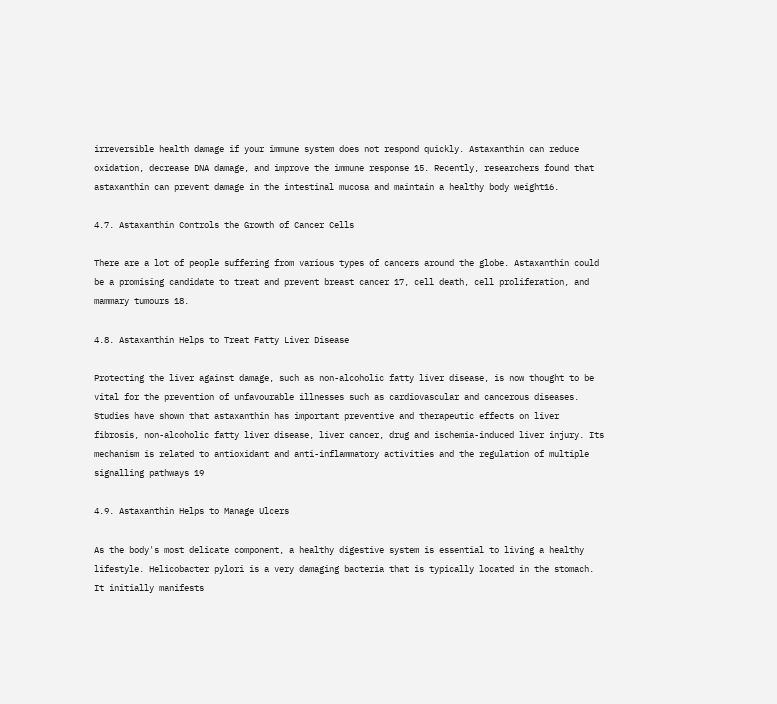irreversible health damage if your immune system does not respond quickly. Astaxanthin can reduce oxidation, decrease DNA damage, and improve the immune response 15. Recently, researchers found that astaxanthin can prevent damage in the intestinal mucosa and maintain a healthy body weight16.

4.7. Astaxanthin Controls the Growth of Cancer Cells

There are a lot of people suffering from various types of cancers around the globe. Astaxanthin could be a promising candidate to treat and prevent breast cancer 17, cell death, cell proliferation, and mammary tumours 18.

4.8. Astaxanthin Helps to Treat Fatty Liver Disease

Protecting the liver against damage, such as non-alcoholic fatty liver disease, is now thought to be vital for the prevention of unfavourable illnesses such as cardiovascular and cancerous diseases. Studies have shown that astaxanthin has important preventive and therapeutic effects on liver fibrosis, non-alcoholic fatty liver disease, liver cancer, drug and ischemia-induced liver injury. Its mechanism is related to antioxidant and anti-inflammatory activities and the regulation of multiple signalling pathways 19

4.9. Astaxanthin Helps to Manage Ulcers

As the body's most delicate component, a healthy digestive system is essential to living a healthy lifestyle. Helicobacter pylori is a very damaging bacteria that is typically located in the stomach. It initially manifests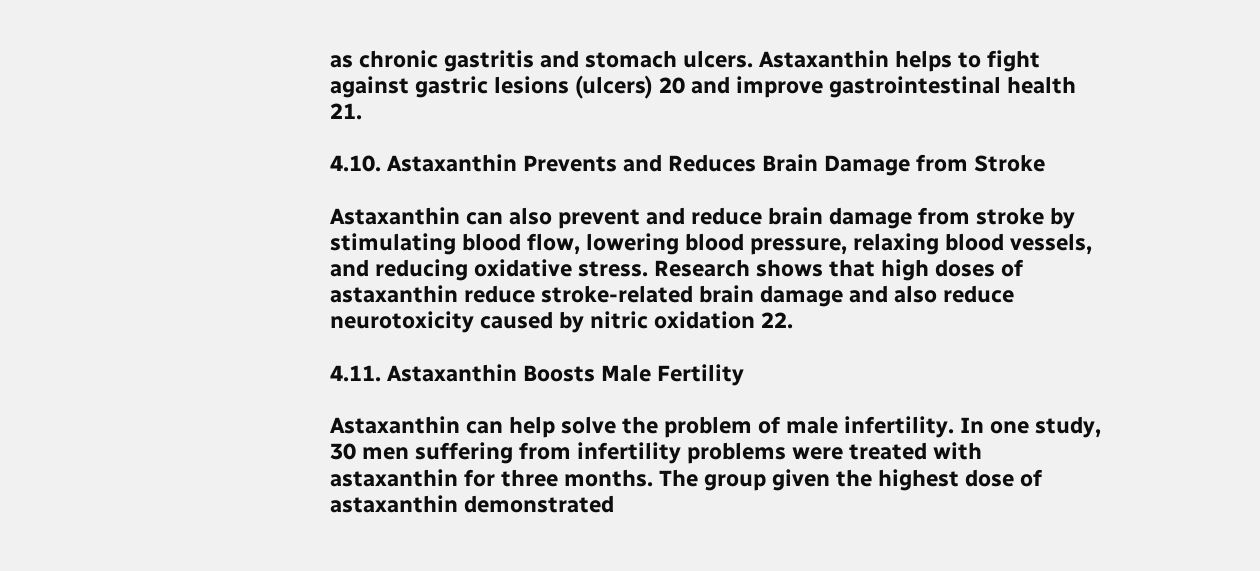as chronic gastritis and stomach ulcers. Astaxanthin helps to fight against gastric lesions (ulcers) 20 and improve gastrointestinal health 21.

4.10. Astaxanthin Prevents and Reduces Brain Damage from Stroke

Astaxanthin can also prevent and reduce brain damage from stroke by stimulating blood flow, lowering blood pressure, relaxing blood vessels, and reducing oxidative stress. Research shows that high doses of astaxanthin reduce stroke-related brain damage and also reduce neurotoxicity caused by nitric oxidation 22.

4.11. Astaxanthin Boosts Male Fertility

Astaxanthin can help solve the problem of male infertility. In one study, 30 men suffering from infertility problems were treated with astaxanthin for three months. The group given the highest dose of astaxanthin demonstrated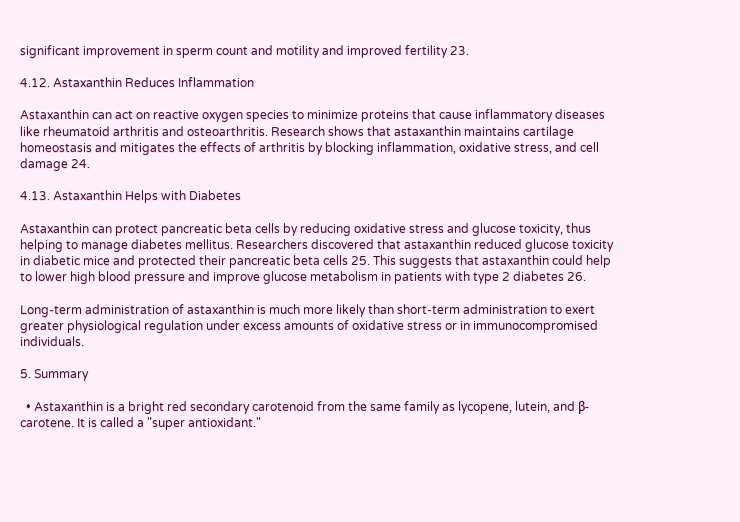significant improvement in sperm count and motility and improved fertility 23.

4.12. Astaxanthin Reduces Inflammation

Astaxanthin can act on reactive oxygen species to minimize proteins that cause inflammatory diseases like rheumatoid arthritis and osteoarthritis. Research shows that astaxanthin maintains cartilage homeostasis and mitigates the effects of arthritis by blocking inflammation, oxidative stress, and cell damage 24.

4.13. Astaxanthin Helps with Diabetes

Astaxanthin can protect pancreatic beta cells by reducing oxidative stress and glucose toxicity, thus helping to manage diabetes mellitus. Researchers discovered that astaxanthin reduced glucose toxicity in diabetic mice and protected their pancreatic beta cells 25. This suggests that astaxanthin could help to lower high blood pressure and improve glucose metabolism in patients with type 2 diabetes 26.

Long-term administration of astaxanthin is much more likely than short-term administration to exert greater physiological regulation under excess amounts of oxidative stress or in immunocompromised individuals.

5. Summary

  • Astaxanthin is a bright red secondary carotenoid from the same family as lycopene, lutein, and β-carotene. It is called a "super antioxidant."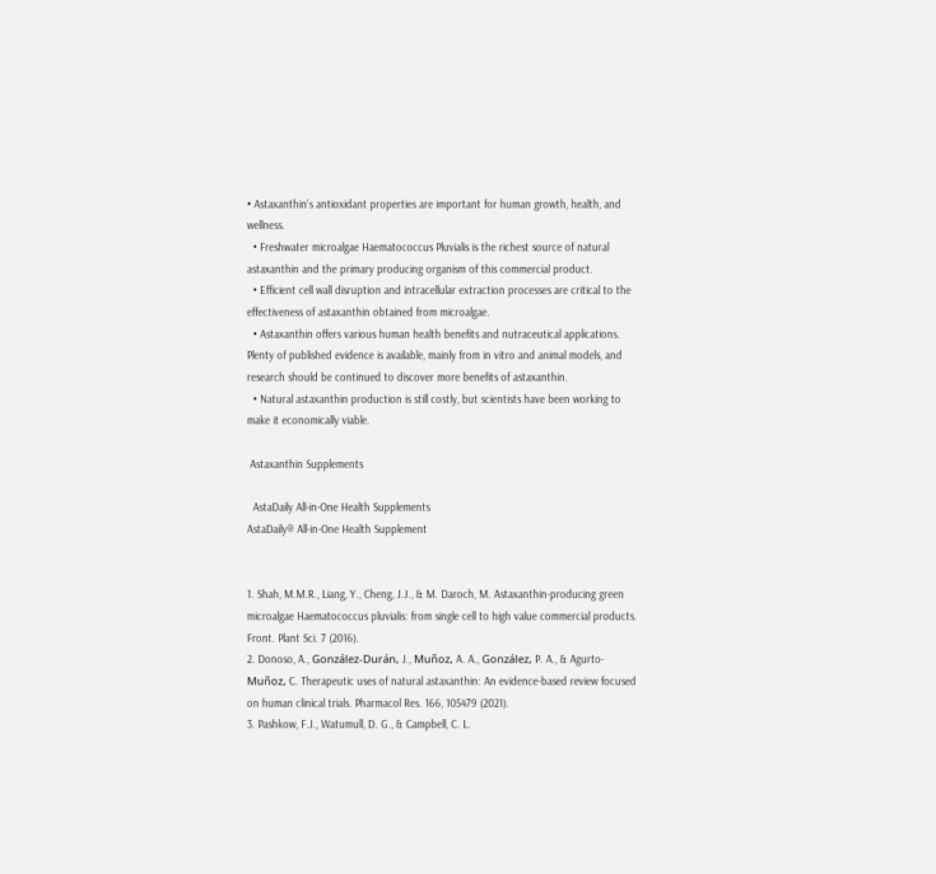• Astaxanthin's antioxidant properties are important for human growth, health, and wellness.
  • Freshwater microalgae Haematococcus Pluvialis is the richest source of natural astaxanthin and the primary producing organism of this commercial product.
  • Efficient cell wall disruption and intracellular extraction processes are critical to the effectiveness of astaxanthin obtained from microalgae.
  • Astaxanthin offers various human health benefits and nutraceutical applications. Plenty of published evidence is available, mainly from in vitro and animal models, and research should be continued to discover more benefits of astaxanthin.
  • Natural astaxanthin production is still costly, but scientists have been working to make it economically viable.

 Astaxanthin Supplements

  AstaDaily All-in-One Health Supplements
AstaDaily® All-in-One Health Supplement


1. Shah, M.M.R., Liang, Y., Cheng, J.J., & M. Daroch, M. Astaxanthin-producing green microalgae Haematococcus pluvialis: from single cell to high value commercial products. Front. Plant Sci. 7 (2016).
2. Donoso, A., González-Durán, J., Muñoz, A. A., González, P. A., & Agurto-Muñoz, C. Therapeutic uses of natural astaxanthin: An evidence-based review focused on human clinical trials. Pharmacol Res. 166, 105479 (2021).
3. Pashkow, F.J., Watumull, D. G., & Campbell, C. L.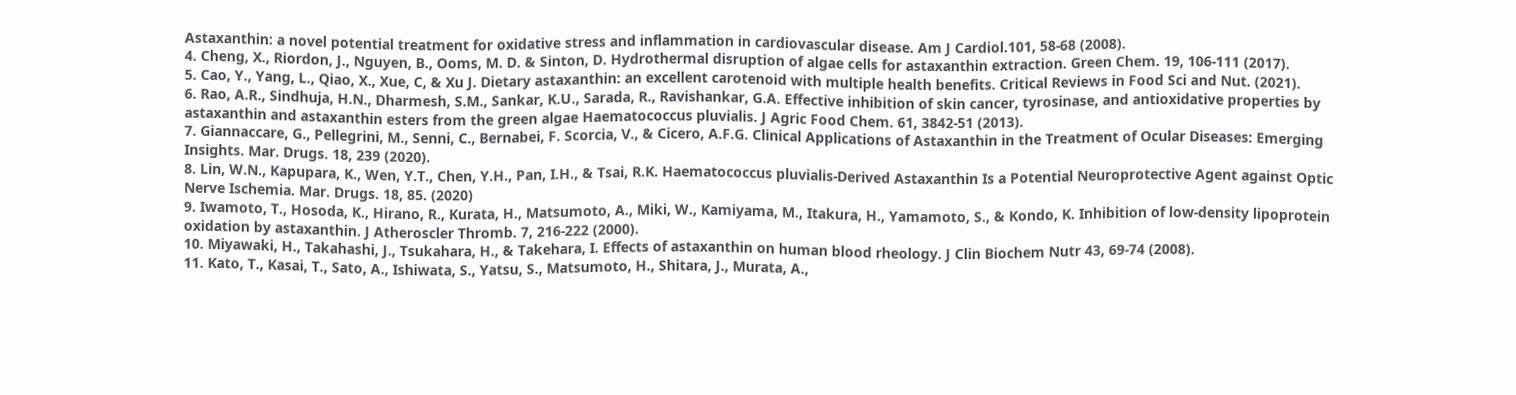Astaxanthin: a novel potential treatment for oxidative stress and inflammation in cardiovascular disease. Am J Cardiol.101, 58-68 (2008).
4. Cheng, X., Riordon, J., Nguyen, B., Ooms, M. D. & Sinton, D. Hydrothermal disruption of algae cells for astaxanthin extraction. Green Chem. 19, 106-111 (2017).
5. Cao, Y., Yang, L., Qiao, X., Xue, C, & Xu J. Dietary astaxanthin: an excellent carotenoid with multiple health benefits. Critical Reviews in Food Sci and Nut. (2021).
6. Rao, A.R., Sindhuja, H.N., Dharmesh, S.M., Sankar, K.U., Sarada, R., Ravishankar, G.A. Effective inhibition of skin cancer, tyrosinase, and antioxidative properties by astaxanthin and astaxanthin esters from the green algae Haematococcus pluvialis. J Agric Food Chem. 61, 3842-51 (2013).
7. Giannaccare, G., Pellegrini, M., Senni, C., Bernabei, F. Scorcia, V., & Cicero, A.F.G. Clinical Applications of Astaxanthin in the Treatment of Ocular Diseases: Emerging Insights. Mar. Drugs. 18, 239 (2020).
8. Lin, W.N., Kapupara, K., Wen, Y.T., Chen, Y.H., Pan, I.H., & Tsai, R.K. Haematococcus pluvialis-Derived Astaxanthin Is a Potential Neuroprotective Agent against Optic Nerve Ischemia. Mar. Drugs. 18, 85. (2020)
9. Iwamoto, T., Hosoda, K., Hirano, R., Kurata, H., Matsumoto, A., Miki, W., Kamiyama, M., Itakura, H., Yamamoto, S., & Kondo, K. Inhibition of low-density lipoprotein oxidation by astaxanthin. J Atheroscler Thromb. 7, 216-222 (2000).
10. Miyawaki, H., Takahashi, J., Tsukahara, H., & Takehara, I. Effects of astaxanthin on human blood rheology. J Clin Biochem Nutr 43, 69-74 (2008).
11. Kato, T., Kasai, T., Sato, A., Ishiwata, S., Yatsu, S., Matsumoto, H., Shitara, J., Murata, A.,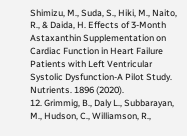Shimizu, M., Suda, S., Hiki, M., Naito, R., & Daida, H. Effects of 3-Month Astaxanthin Supplementation on Cardiac Function in Heart Failure Patients with Left Ventricular Systolic Dysfunction-A Pilot Study. Nutrients. 1896 (2020).
12. Grimmig, B., Daly L., Subbarayan, M., Hudson, C., Williamson, R.,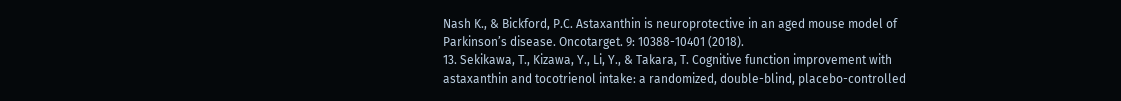Nash K., & Bickford, P.C. Astaxanthin is neuroprotective in an aged mouse model of Parkinson’s disease. Oncotarget. 9: 10388-10401 (2018).
13. Sekikawa, T., Kizawa, Y., Li, Y., & Takara, T. Cognitive function improvement with astaxanthin and tocotrienol intake: a randomized, double-blind, placebo-controlled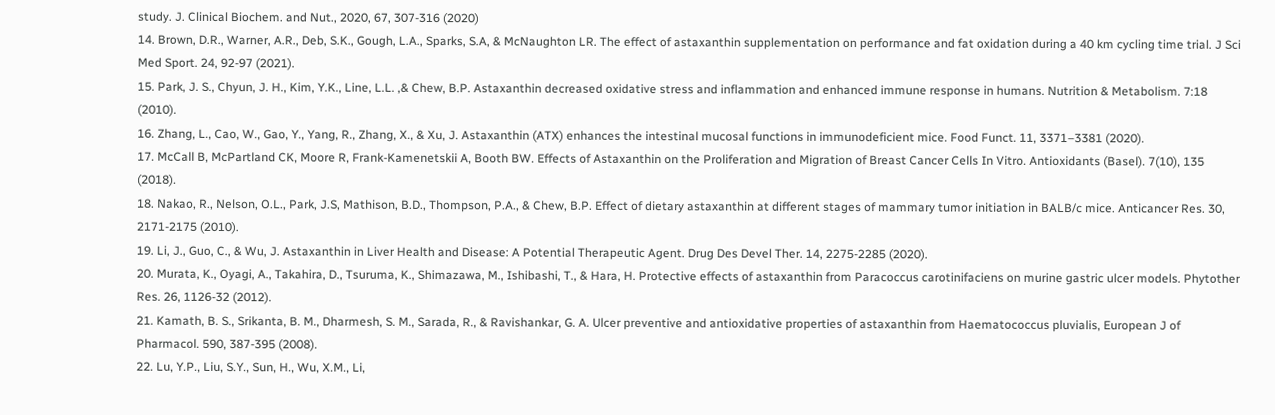study. J. Clinical Biochem. and Nut., 2020, 67, 307-316 (2020)
14. Brown, D.R., Warner, A.R., Deb, S.K., Gough, L.A., Sparks, S.A, & McNaughton LR. The effect of astaxanthin supplementation on performance and fat oxidation during a 40 km cycling time trial. J Sci Med Sport. 24, 92-97 (2021).
15. Park, J. S., Chyun, J. H., Kim, Y.K., Line, L.L. ,& Chew, B.P. Astaxanthin decreased oxidative stress and inflammation and enhanced immune response in humans. Nutrition & Metabolism. 7:18 (2010).
16. Zhang, L., Cao, W., Gao, Y., Yang, R., Zhang, X., & Xu, J. Astaxanthin (ATX) enhances the intestinal mucosal functions in immunodeficient mice. Food Funct. 11, 3371–3381 (2020).
17. McCall B, McPartland CK, Moore R, Frank-Kamenetskii A, Booth BW. Effects of Astaxanthin on the Proliferation and Migration of Breast Cancer Cells In Vitro. Antioxidants (Basel). 7(10), 135 (2018).
18. Nakao, R., Nelson, O.L., Park, J.S, Mathison, B.D., Thompson, P.A., & Chew, B.P. Effect of dietary astaxanthin at different stages of mammary tumor initiation in BALB/c mice. Anticancer Res. 30, 2171-2175 (2010).
19. Li, J., Guo, C., & Wu, J. Astaxanthin in Liver Health and Disease: A Potential Therapeutic Agent. Drug Des Devel Ther. 14, 2275-2285 (2020).
20. Murata, K., Oyagi, A., Takahira, D., Tsuruma, K., Shimazawa, M., Ishibashi, T., & Hara, H. Protective effects of astaxanthin from Paracoccus carotinifaciens on murine gastric ulcer models. Phytother Res. 26, 1126-32 (2012).
21. Kamath, B. S., Srikanta, B. M., Dharmesh, S. M., Sarada, R., & Ravishankar, G. A. Ulcer preventive and antioxidative properties of astaxanthin from Haematococcus pluvialis, European J of Pharmacol. 590, 387-395 (2008).
22. Lu, Y.P., Liu, S.Y., Sun, H., Wu, X.M., Li,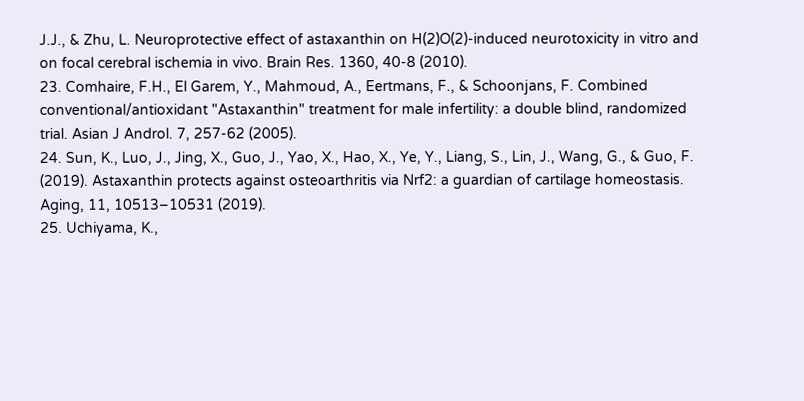J.J., & Zhu, L. Neuroprotective effect of astaxanthin on H(2)O(2)-induced neurotoxicity in vitro and on focal cerebral ischemia in vivo. Brain Res. 1360, 40-8 (2010).
23. Comhaire, F.H., El Garem, Y., Mahmoud, A., Eertmans, F., & Schoonjans, F. Combined conventional/antioxidant "Astaxanthin" treatment for male infertility: a double blind, randomized trial. Asian J Androl. 7, 257-62 (2005).
24. Sun, K., Luo, J., Jing, X., Guo, J., Yao, X., Hao, X., Ye, Y., Liang, S., Lin, J., Wang, G., & Guo, F. (2019). Astaxanthin protects against osteoarthritis via Nrf2: a guardian of cartilage homeostasis. Aging, 11, 10513–10531 (2019).
25. Uchiyama, K.,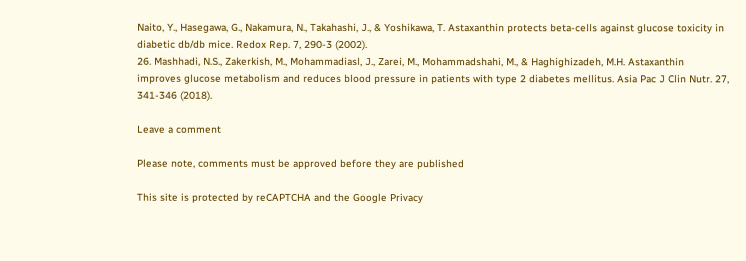Naito, Y., Hasegawa, G., Nakamura, N., Takahashi, J., & Yoshikawa, T. Astaxanthin protects beta-cells against glucose toxicity in diabetic db/db mice. Redox Rep. 7, 290-3 (2002).
26. Mashhadi, N.S., Zakerkish, M., Mohammadiasl, J., Zarei, M., Mohammadshahi, M., & Haghighizadeh, M.H. Astaxanthin improves glucose metabolism and reduces blood pressure in patients with type 2 diabetes mellitus. Asia Pac J Clin Nutr. 27, 341-346 (2018).

Leave a comment

Please note, comments must be approved before they are published

This site is protected by reCAPTCHA and the Google Privacy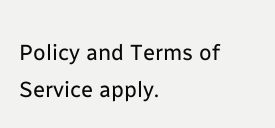Policy and Terms of Service apply.